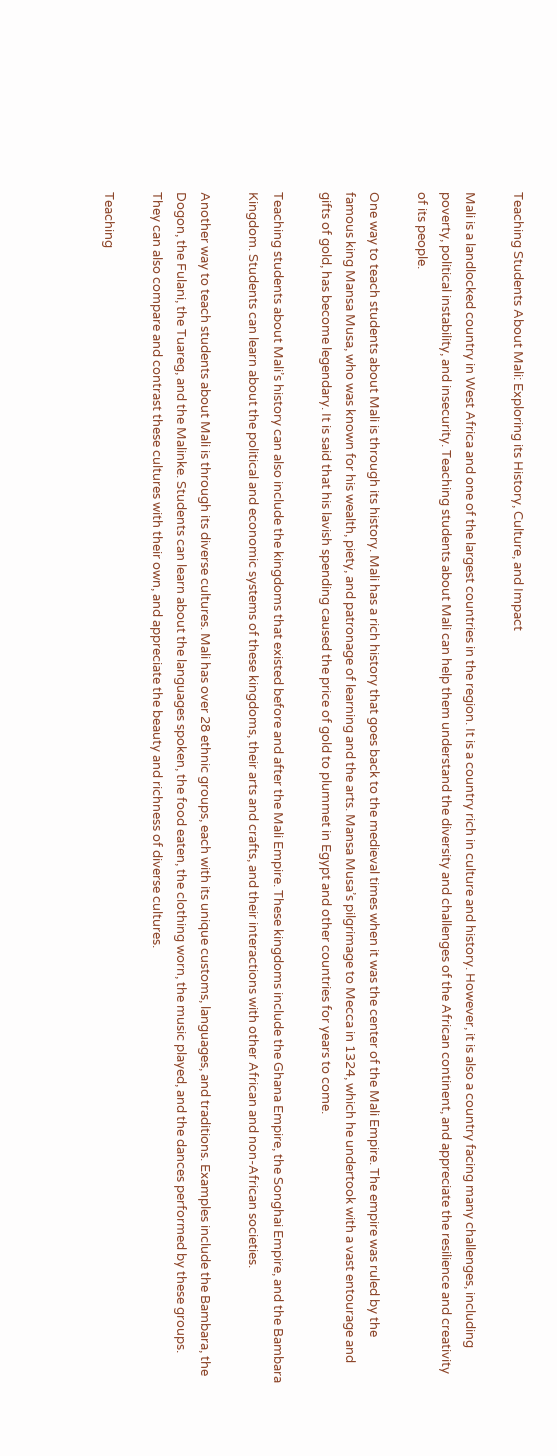Teaching Students About Mali: Exploring its History, Culture, and Impact

Mali is a landlocked country in West Africa and one of the largest countries in the region. It is a country rich in culture and history. However, it is also a country facing many challenges, including poverty, political instability, and insecurity. Teaching students about Mali can help them understand the diversity and challenges of the African continent, and appreciate the resilience and creativity of its people.

One way to teach students about Mali is through its history. Mali has a rich history that goes back to the medieval times when it was the center of the Mali Empire. The empire was ruled by the famous king Mansa Musa, who was known for his wealth, piety, and patronage of learning and the arts. Mansa Musa’s pilgrimage to Mecca in 1324, which he undertook with a vast entourage and gifts of gold, has become legendary. It is said that his lavish spending caused the price of gold to plummet in Egypt and other countries for years to come.

Teaching students about Mali’s history can also include the kingdoms that existed before and after the Mali Empire. These kingdoms include the Ghana Empire, the Songhai Empire, and the Bambara Kingdom. Students can learn about the political and economic systems of these kingdoms, their arts and crafts, and their interactions with other African and non-African societies.

Another way to teach students about Mali is through its diverse cultures. Mali has over 28 ethnic groups, each with its unique customs, languages, and traditions. Examples include the Bambara, the Dogon, the Fulani, the Tuareg, and the Malinke. Students can learn about the languages spoken, the food eaten, the clothing worn, the music played, and the dances performed by these groups. They can also compare and contrast these cultures with their own, and appreciate the beauty and richness of diverse cultures.

Teaching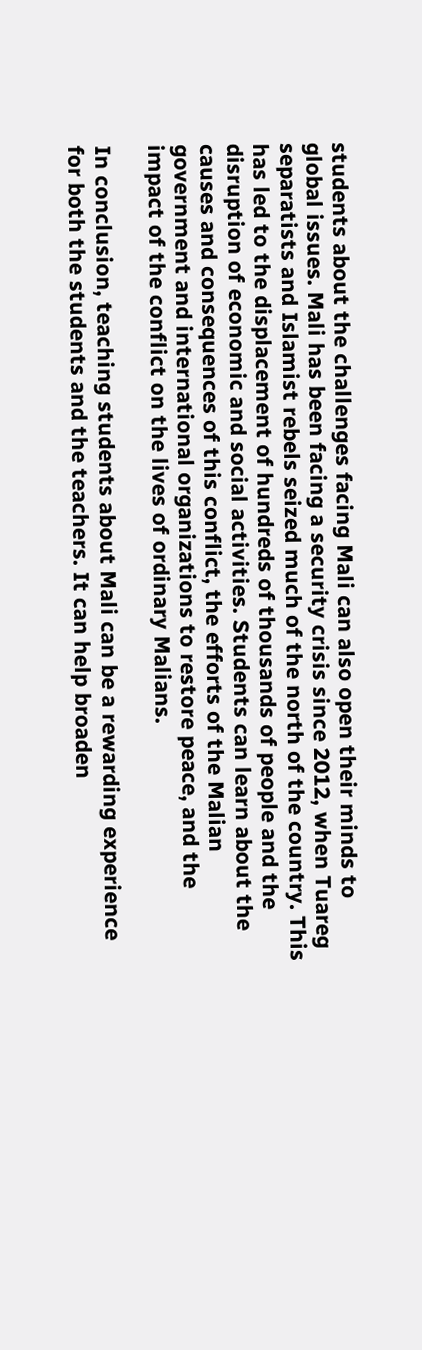students about the challenges facing Mali can also open their minds to global issues. Mali has been facing a security crisis since 2012, when Tuareg separatists and Islamist rebels seized much of the north of the country. This has led to the displacement of hundreds of thousands of people and the disruption of economic and social activities. Students can learn about the causes and consequences of this conflict, the efforts of the Malian government and international organizations to restore peace, and the impact of the conflict on the lives of ordinary Malians.

In conclusion, teaching students about Mali can be a rewarding experience for both the students and the teachers. It can help broaden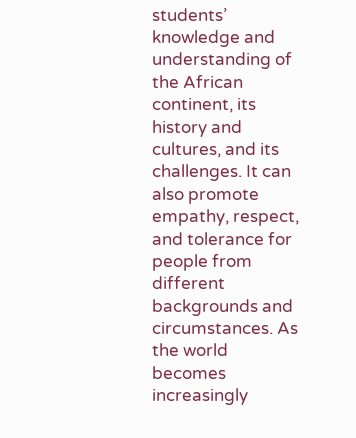students’ knowledge and understanding of the African continent, its history and cultures, and its challenges. It can also promote empathy, respect, and tolerance for people from different backgrounds and circumstances. As the world becomes increasingly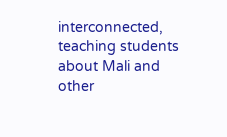interconnected, teaching students about Mali and other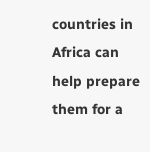countries in Africa can help prepare them for a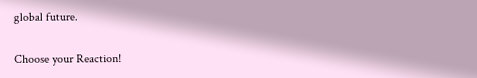global future.

Choose your Reaction!